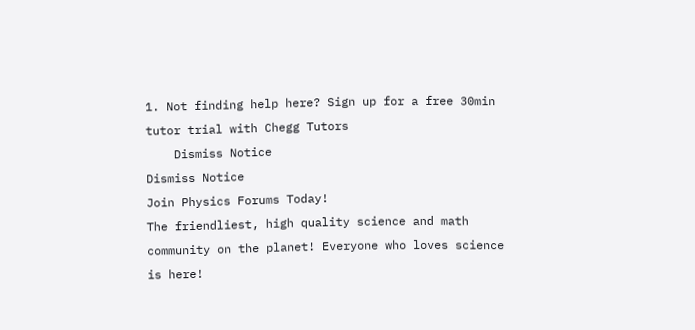1. Not finding help here? Sign up for a free 30min tutor trial with Chegg Tutors
    Dismiss Notice
Dismiss Notice
Join Physics Forums Today!
The friendliest, high quality science and math community on the planet! Everyone who loves science is here!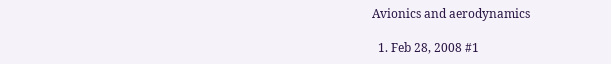Avionics and aerodynamics

  1. Feb 28, 2008 #1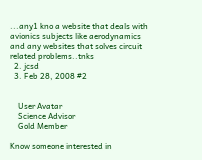...any1 kno a website that deals with avionics subjects like aerodynamics and any websites that solves circuit related problems..tnks
  2. jcsd
  3. Feb 28, 2008 #2


    User Avatar
    Science Advisor
    Gold Member

Know someone interested in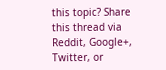this topic? Share this thread via Reddit, Google+, Twitter, or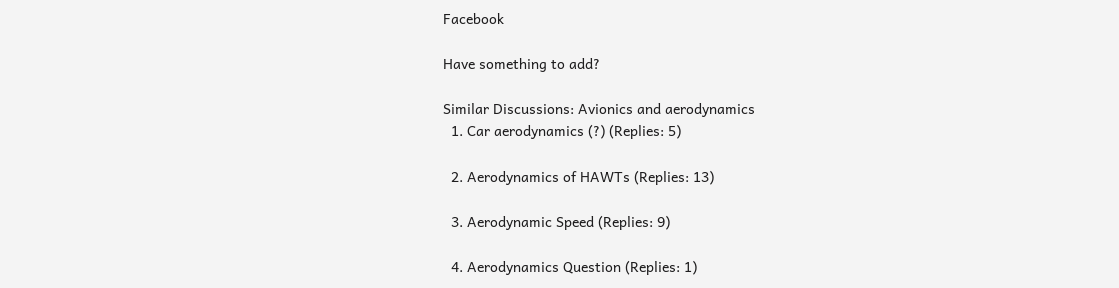Facebook

Have something to add?

Similar Discussions: Avionics and aerodynamics
  1. Car aerodynamics (?) (Replies: 5)

  2. Aerodynamics of HAWTs (Replies: 13)

  3. Aerodynamic Speed (Replies: 9)

  4. Aerodynamics Question (Replies: 1)